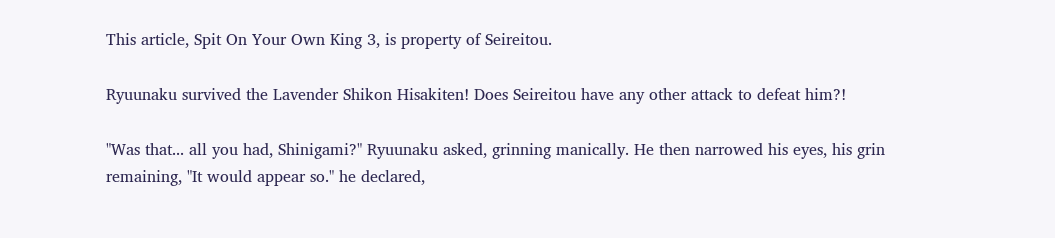This article, Spit On Your Own King 3, is property of Seireitou.

Ryuunaku survived the Lavender Shikon Hisakiten! Does Seireitou have any other attack to defeat him?!

"Was that... all you had, Shinigami?" Ryuunaku asked, grinning manically. He then narrowed his eyes, his grin remaining, "It would appear so." he declared,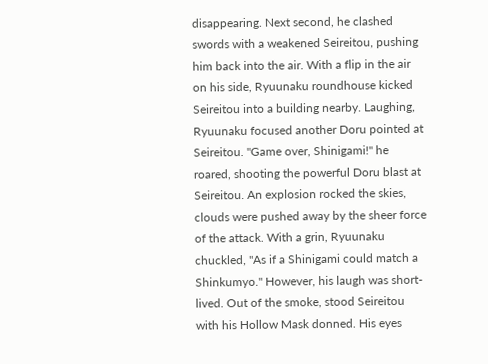disappearing. Next second, he clashed swords with a weakened Seireitou, pushing him back into the air. With a flip in the air on his side, Ryuunaku roundhouse kicked Seireitou into a building nearby. Laughing, Ryuunaku focused another Doru pointed at Seireitou. "Game over, Shinigami!" he roared, shooting the powerful Doru blast at Seireitou. An explosion rocked the skies, clouds were pushed away by the sheer force of the attack. With a grin, Ryuunaku chuckled, "As if a Shinigami could match a Shinkumyo." However, his laugh was short-lived. Out of the smoke, stood Seireitou with his Hollow Mask donned. His eyes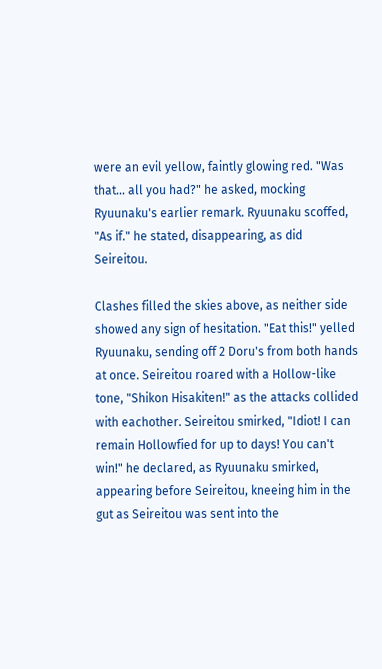were an evil yellow, faintly glowing red. "Was that... all you had?" he asked, mocking Ryuunaku's earlier remark. Ryuunaku scoffed, "As if." he stated, disappearing, as did Seireitou.

Clashes filled the skies above, as neither side showed any sign of hesitation. "Eat this!" yelled Ryuunaku, sending off 2 Doru's from both hands at once. Seireitou roared with a Hollow-like tone, "Shikon Hisakiten!" as the attacks collided with eachother. Seireitou smirked, "Idiot! I can remain Hollowfied for up to days! You can't win!" he declared, as Ryuunaku smirked, appearing before Seireitou, kneeing him in the gut as Seireitou was sent into the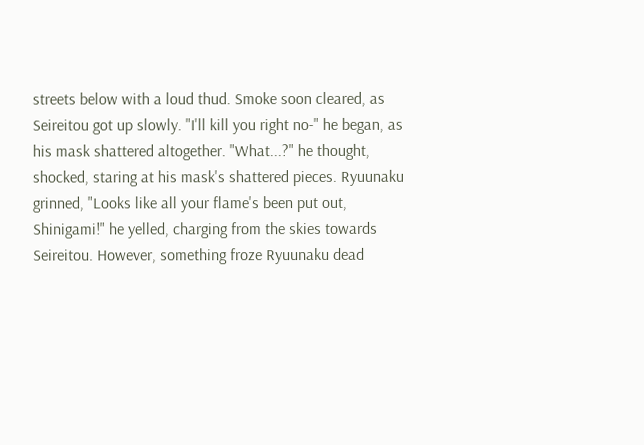streets below with a loud thud. Smoke soon cleared, as Seireitou got up slowly. "I'll kill you right no-" he began, as his mask shattered altogether. "What...?" he thought, shocked, staring at his mask's shattered pieces. Ryuunaku grinned, "Looks like all your flame's been put out, Shinigami!" he yelled, charging from the skies towards Seireitou. However, something froze Ryuunaku dead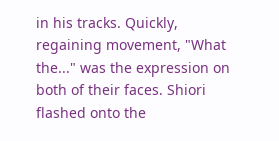in his tracks. Quickly, regaining movement, "What the..." was the expression on both of their faces. Shiori flashed onto the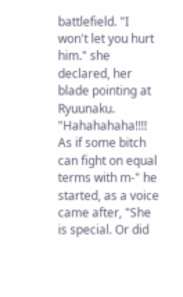battlefield. "I won't let you hurt him." she declared, her blade pointing at Ryuunaku. "Hahahahaha!!!! As if some bitch can fight on equal terms with m-" he started, as a voice came after, "She is special. Or did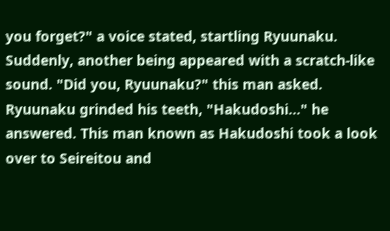you forget?" a voice stated, startling Ryuunaku. Suddenly, another being appeared with a scratch-like sound. "Did you, Ryuunaku?" this man asked. Ryuunaku grinded his teeth, "Hakudoshi..." he answered. This man known as Hakudoshi took a look over to Seireitou and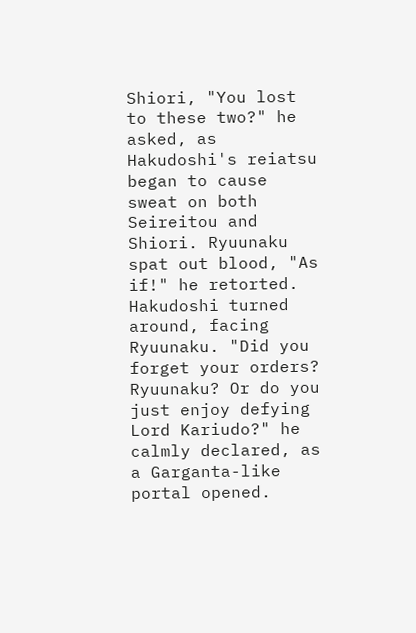Shiori, "You lost to these two?" he asked, as Hakudoshi's reiatsu began to cause sweat on both Seireitou and Shiori. Ryuunaku spat out blood, "As if!" he retorted. Hakudoshi turned around, facing Ryuunaku. "Did you forget your orders? Ryuunaku? Or do you just enjoy defying Lord Kariudo?" he calmly declared, as a Garganta-like portal opened.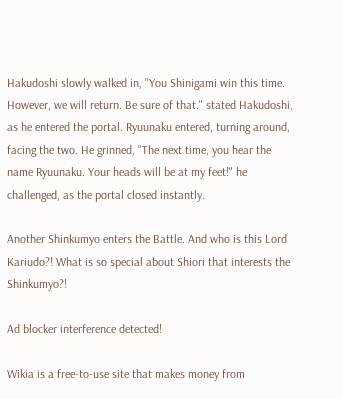Hakudoshi slowly walked in, "You Shinigami win this time. However, we will return. Be sure of that." stated Hakudoshi, as he entered the portal. Ryuunaku entered, turning around, facing the two. He grinned, "The next time, you hear the name Ryuunaku. Your heads will be at my feet!" he challenged, as the portal closed instantly.

Another Shinkumyo enters the Battle. And who is this Lord Kariudo?! What is so special about Shiori that interests the Shinkumyo?!

Ad blocker interference detected!

Wikia is a free-to-use site that makes money from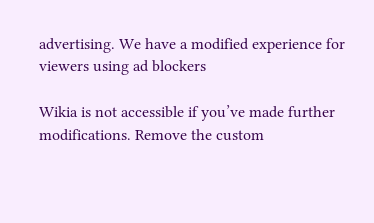advertising. We have a modified experience for viewers using ad blockers

Wikia is not accessible if you’ve made further modifications. Remove the custom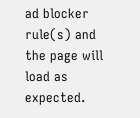ad blocker rule(s) and the page will load as expected.